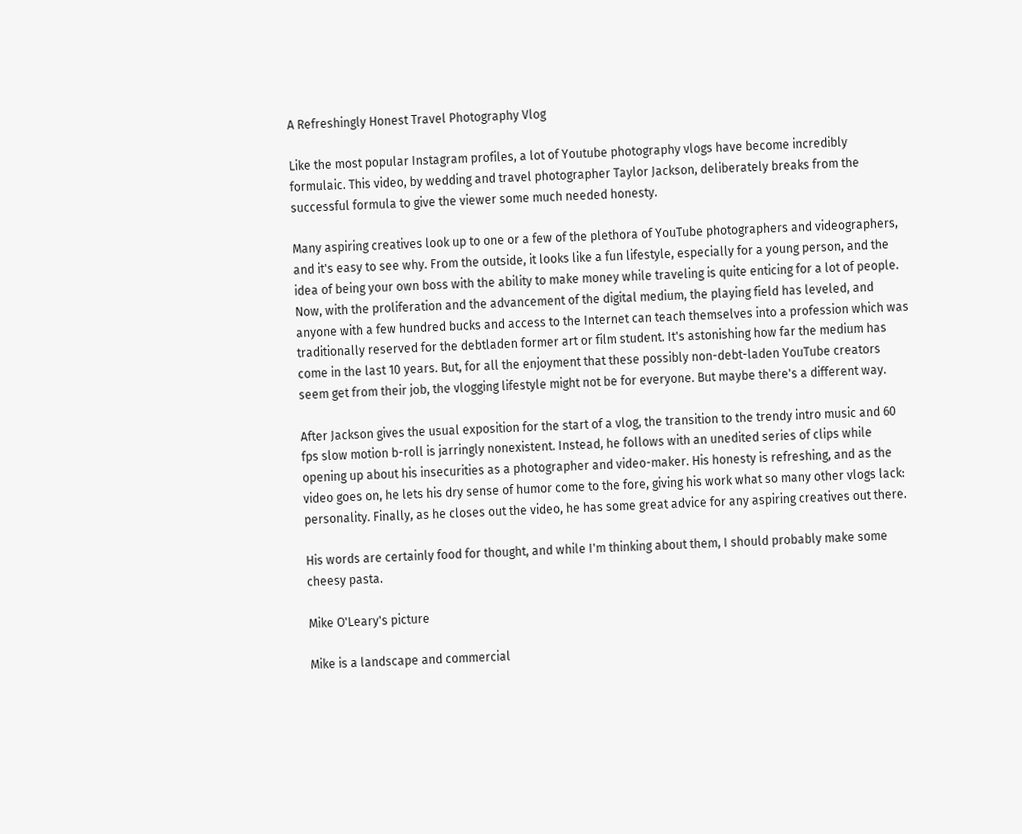A Refreshingly Honest Travel Photography Vlog

Like the most popular Instagram profiles, a lot of Youtube photography vlogs have become incredibly formulaic. This video, by wedding and travel photographer Taylor Jackson, deliberately breaks from the successful formula to give the viewer some much needed honesty.

Many aspiring creatives look up to one or a few of the plethora of YouTube photographers and videographers, and it's easy to see why. From the outside, it looks like a fun lifestyle, especially for a young person, and the idea of being your own boss with the ability to make money while traveling is quite enticing for a lot of people. Now, with the proliferation and the advancement of the digital medium, the playing field has leveled, and anyone with a few hundred bucks and access to the Internet can teach themselves into a profession which was traditionally reserved for the debtladen former art or film student. It's astonishing how far the medium has come in the last 10 years. But, for all the enjoyment that these possibly non-debt-laden YouTube creators seem get from their job, the vlogging lifestyle might not be for everyone. But maybe there's a different way.

After Jackson gives the usual exposition for the start of a vlog, the transition to the trendy intro music and 60 fps slow motion b-roll is jarringly nonexistent. Instead, he follows with an unedited series of clips while opening up about his insecurities as a photographer and video-maker. His honesty is refreshing, and as the video goes on, he lets his dry sense of humor come to the fore, giving his work what so many other vlogs lack: personality. Finally, as he closes out the video, he has some great advice for any aspiring creatives out there.

His words are certainly food for thought, and while I'm thinking about them, I should probably make some cheesy pasta.

Mike O'Leary's picture

Mike is a landscape and commercial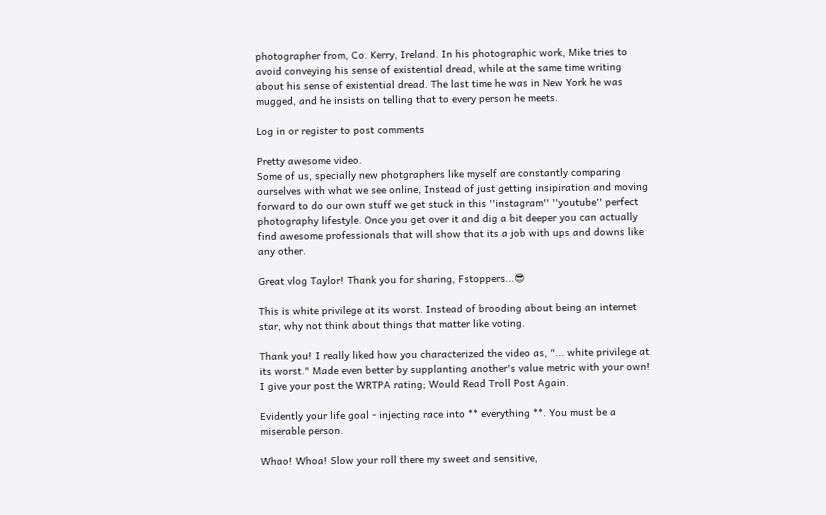photographer from, Co. Kerry, Ireland. In his photographic work, Mike tries to avoid conveying his sense of existential dread, while at the same time writing about his sense of existential dread. The last time he was in New York he was mugged, and he insists on telling that to every person he meets.

Log in or register to post comments

Pretty awesome video.
Some of us, specially new photgraphers like myself are constantly comparing ourselves with what we see online, Instead of just getting insipiration and moving forward to do our own stuff we get stuck in this ''instagram'' ''youtube'' perfect photography lifestyle. Once you get over it and dig a bit deeper you can actually find awesome professionals that will show that its a job with ups and downs like any other.

Great vlog Taylor! Thank you for sharing, Fstoppers...😎

This is white privilege at its worst. Instead of brooding about being an internet star, why not think about things that matter like voting.

Thank you! I really liked how you characterized the video as, "... white privilege at its worst." Made even better by supplanting another's value metric with your own! I give your post the WRTPA rating; Would Read Troll Post Again.

Evidently your life goal - injecting race into ** everything **. You must be a miserable person.

Whao! Whoa! Slow your roll there my sweet and sensitive,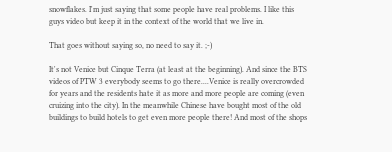snowflakes. I'm just saying that some people have real problems. I like this guys video but keep it in the context of the world that we live in.

That goes without saying so, no need to say it. ;-)

It's not Venice but Cinque Terra (at least at the beginning). And since the BTS videos of PTW 3 everybody seems to go there....Venice is really overcrowded for years and the residents hate it as more and more people are coming (even cruizing into the city). In the meanwhile Chinese have bought most of the old buildings to build hotels to get even more people there! And most of the shops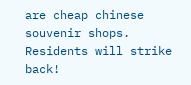are cheap chinese souvenir shops. Residents will strike back!